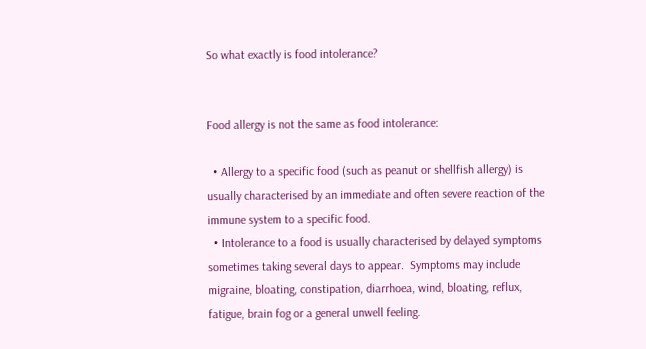So what exactly is food intolerance?


Food allergy is not the same as food intolerance:

  • Allergy to a specific food (such as peanut or shellfish allergy) is usually characterised by an immediate and often severe reaction of the immune system to a specific food.
  • Intolerance to a food is usually characterised by delayed symptoms sometimes taking several days to appear.  Symptoms may include migraine, bloating, constipation, diarrhoea, wind, bloating, reflux, fatigue, brain fog or a general unwell feeling.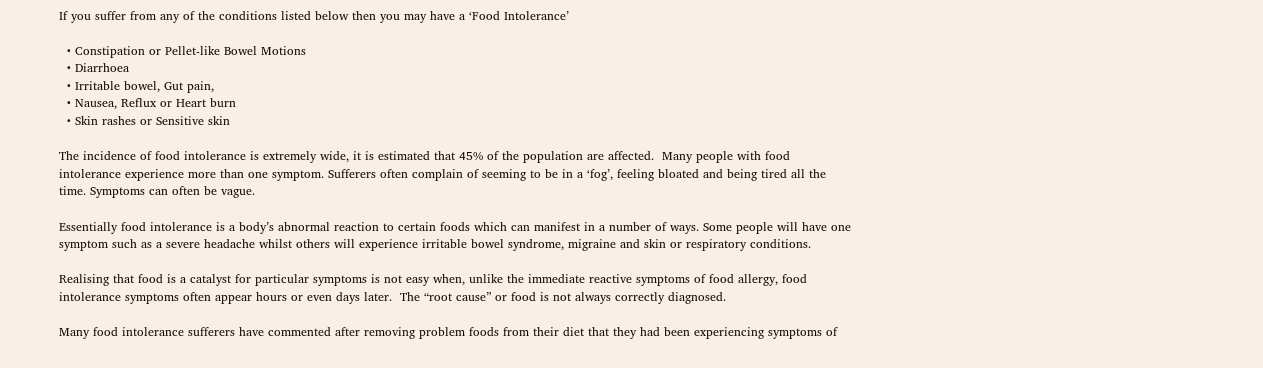If you suffer from any of the conditions listed below then you may have a ‘Food Intolerance’

  • Constipation or Pellet-like Bowel Motions
  • Diarrhoea
  • Irritable bowel, Gut pain,
  • Nausea, Reflux or Heart burn
  • Skin rashes or Sensitive skin

The incidence of food intolerance is extremely wide, it is estimated that 45% of the population are affected.  Many people with food intolerance experience more than one symptom. Sufferers often complain of seeming to be in a ‘fog’, feeling bloated and being tired all the time. Symptoms can often be vague.

Essentially food intolerance is a body’s abnormal reaction to certain foods which can manifest in a number of ways. Some people will have one symptom such as a severe headache whilst others will experience irritable bowel syndrome, migraine and skin or respiratory conditions.

Realising that food is a catalyst for particular symptoms is not easy when, unlike the immediate reactive symptoms of food allergy, food intolerance symptoms often appear hours or even days later.  The “root cause” or food is not always correctly diagnosed.

Many food intolerance sufferers have commented after removing problem foods from their diet that they had been experiencing symptoms of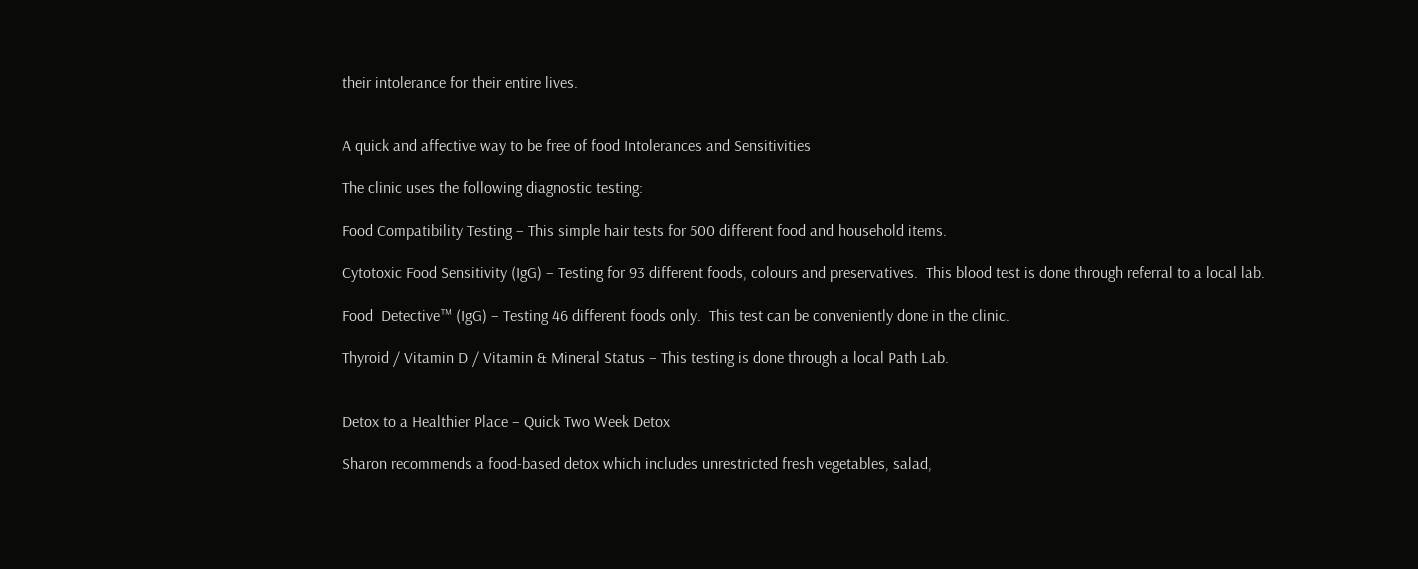their intolerance for their entire lives.


A quick and affective way to be free of food Intolerances and Sensitivities

The clinic uses the following diagnostic testing:

Food Compatibility Testing – This simple hair tests for 500 different food and household items.

Cytotoxic Food Sensitivity (IgG) – Testing for 93 different foods, colours and preservatives.  This blood test is done through referral to a local lab.

Food  Detective™ (IgG) – Testing 46 different foods only.  This test can be conveniently done in the clinic.

Thyroid / Vitamin D / Vitamin & Mineral Status – This testing is done through a local Path Lab.


Detox to a Healthier Place – Quick Two Week Detox

Sharon recommends a food-based detox which includes unrestricted fresh vegetables, salad,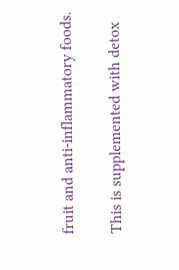fruit and anti-inflammatory foods.

This is supplemented with detox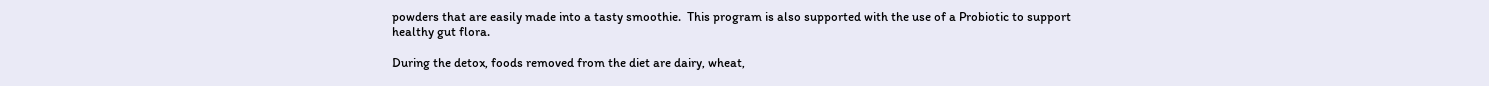powders that are easily made into a tasty smoothie.  This program is also supported with the use of a Probiotic to support healthy gut flora.

During the detox, foods removed from the diet are dairy, wheat,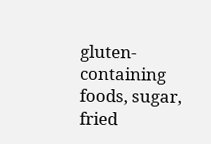gluten-containing foods, sugar, fried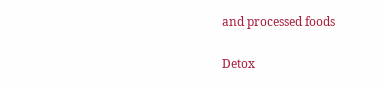and processed foods

Detox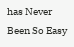has Never  Been So Easy